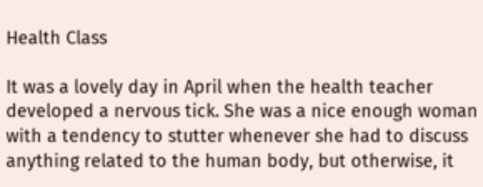Health Class

It was a lovely day in April when the health teacher developed a nervous tick. She was a nice enough woman with a tendency to stutter whenever she had to discuss anything related to the human body, but otherwise, it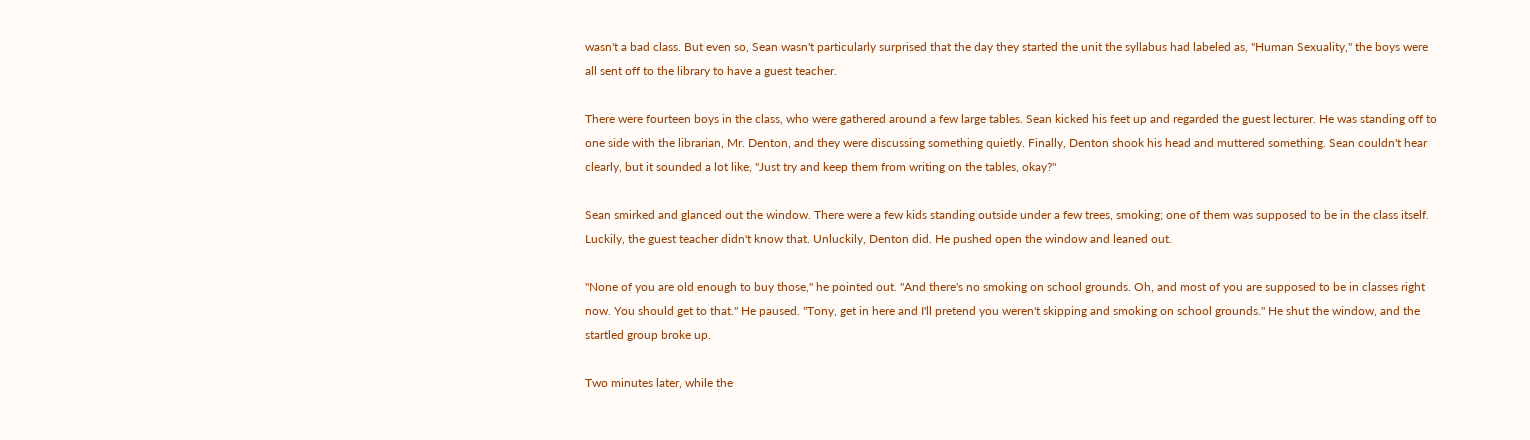wasn't a bad class. But even so, Sean wasn't particularly surprised that the day they started the unit the syllabus had labeled as, "Human Sexuality," the boys were all sent off to the library to have a guest teacher.

There were fourteen boys in the class, who were gathered around a few large tables. Sean kicked his feet up and regarded the guest lecturer. He was standing off to one side with the librarian, Mr. Denton, and they were discussing something quietly. Finally, Denton shook his head and muttered something. Sean couldn't hear clearly, but it sounded a lot like, "Just try and keep them from writing on the tables, okay?"

Sean smirked and glanced out the window. There were a few kids standing outside under a few trees, smoking; one of them was supposed to be in the class itself. Luckily, the guest teacher didn't know that. Unluckily, Denton did. He pushed open the window and leaned out.

"None of you are old enough to buy those," he pointed out. "And there's no smoking on school grounds. Oh, and most of you are supposed to be in classes right now. You should get to that." He paused. "Tony, get in here and I'll pretend you weren't skipping and smoking on school grounds." He shut the window, and the startled group broke up.

Two minutes later, while the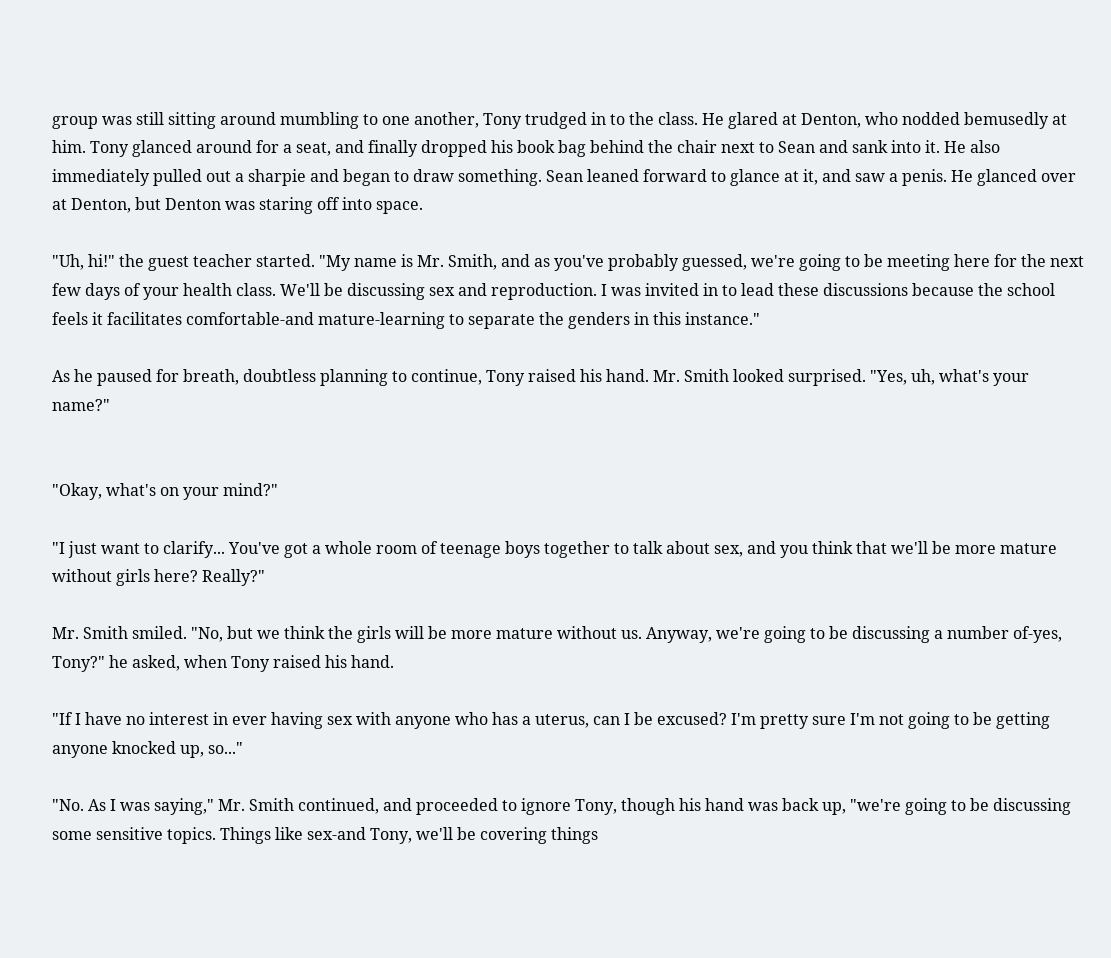group was still sitting around mumbling to one another, Tony trudged in to the class. He glared at Denton, who nodded bemusedly at him. Tony glanced around for a seat, and finally dropped his book bag behind the chair next to Sean and sank into it. He also immediately pulled out a sharpie and began to draw something. Sean leaned forward to glance at it, and saw a penis. He glanced over at Denton, but Denton was staring off into space.

"Uh, hi!" the guest teacher started. "My name is Mr. Smith, and as you've probably guessed, we're going to be meeting here for the next few days of your health class. We'll be discussing sex and reproduction. I was invited in to lead these discussions because the school feels it facilitates comfortable-and mature-learning to separate the genders in this instance."

As he paused for breath, doubtless planning to continue, Tony raised his hand. Mr. Smith looked surprised. "Yes, uh, what's your name?"


"Okay, what's on your mind?"

"I just want to clarify... You've got a whole room of teenage boys together to talk about sex, and you think that we'll be more mature without girls here? Really?"

Mr. Smith smiled. "No, but we think the girls will be more mature without us. Anyway, we're going to be discussing a number of-yes, Tony?" he asked, when Tony raised his hand.

"If I have no interest in ever having sex with anyone who has a uterus, can I be excused? I'm pretty sure I'm not going to be getting anyone knocked up, so..."

"No. As I was saying," Mr. Smith continued, and proceeded to ignore Tony, though his hand was back up, "we're going to be discussing some sensitive topics. Things like sex-and Tony, we'll be covering things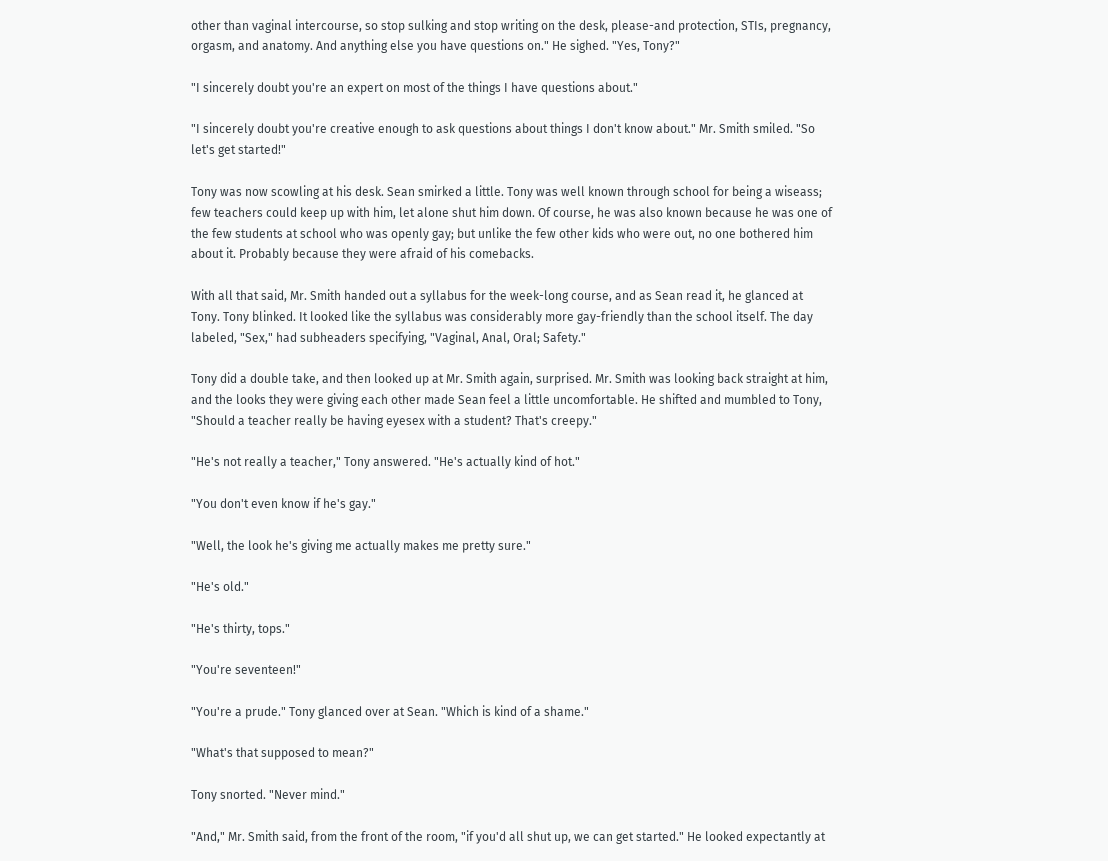other than vaginal intercourse, so stop sulking and stop writing on the desk, please-and protection, STIs, pregnancy, orgasm, and anatomy. And anything else you have questions on." He sighed. "Yes, Tony?"

"I sincerely doubt you're an expert on most of the things I have questions about."

"I sincerely doubt you're creative enough to ask questions about things I don't know about." Mr. Smith smiled. "So let's get started!"

Tony was now scowling at his desk. Sean smirked a little. Tony was well known through school for being a wiseass; few teachers could keep up with him, let alone shut him down. Of course, he was also known because he was one of the few students at school who was openly gay; but unlike the few other kids who were out, no one bothered him about it. Probably because they were afraid of his comebacks.

With all that said, Mr. Smith handed out a syllabus for the week-long course, and as Sean read it, he glanced at Tony. Tony blinked. It looked like the syllabus was considerably more gay-friendly than the school itself. The day labeled, "Sex," had subheaders specifying, "Vaginal, Anal, Oral; Safety."

Tony did a double take, and then looked up at Mr. Smith again, surprised. Mr. Smith was looking back straight at him, and the looks they were giving each other made Sean feel a little uncomfortable. He shifted and mumbled to Tony, "Should a teacher really be having eyesex with a student? That's creepy."

"He's not really a teacher," Tony answered. "He's actually kind of hot."

"You don't even know if he's gay."

"Well, the look he's giving me actually makes me pretty sure."

"He's old."

"He's thirty, tops."

"You're seventeen!"

"You're a prude." Tony glanced over at Sean. "Which is kind of a shame."

"What's that supposed to mean?"

Tony snorted. "Never mind."

"And," Mr. Smith said, from the front of the room, "if you'd all shut up, we can get started." He looked expectantly at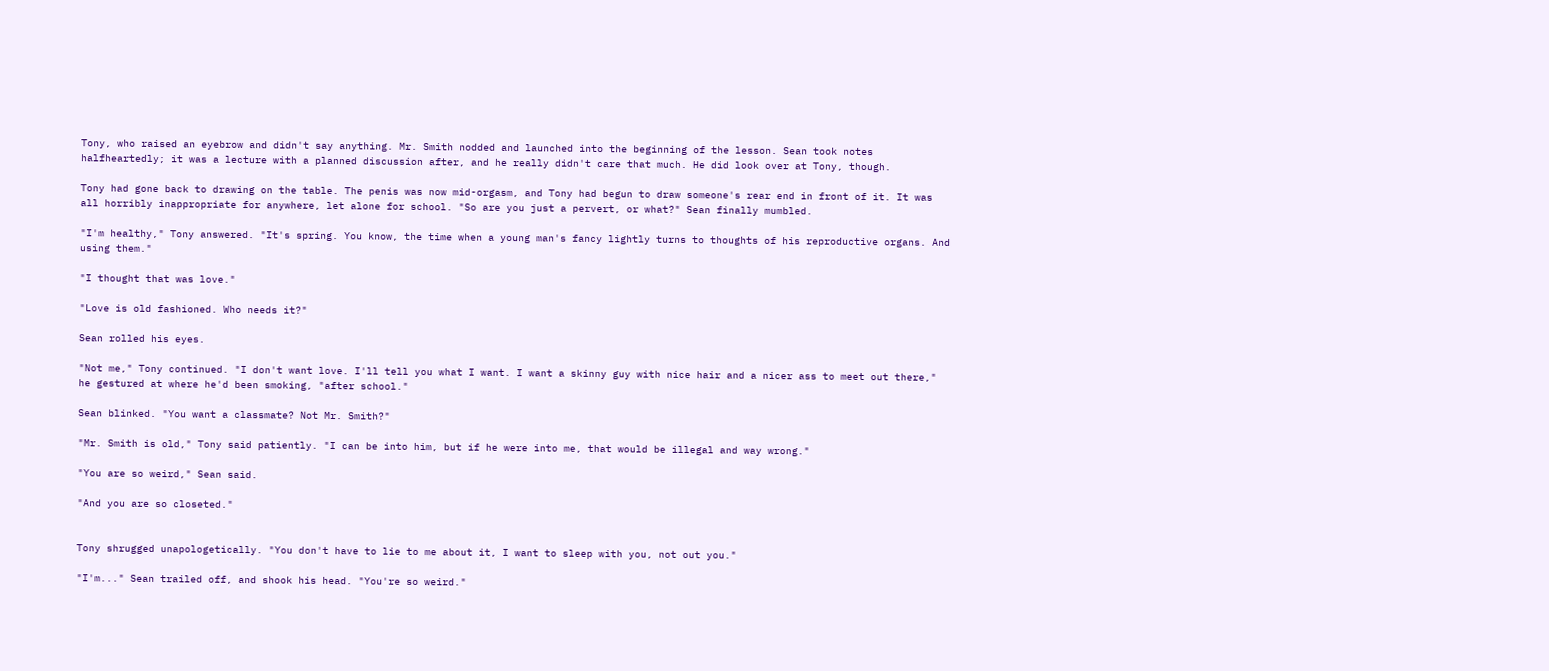Tony, who raised an eyebrow and didn't say anything. Mr. Smith nodded and launched into the beginning of the lesson. Sean took notes halfheartedly; it was a lecture with a planned discussion after, and he really didn't care that much. He did look over at Tony, though.

Tony had gone back to drawing on the table. The penis was now mid-orgasm, and Tony had begun to draw someone's rear end in front of it. It was all horribly inappropriate for anywhere, let alone for school. "So are you just a pervert, or what?" Sean finally mumbled.

"I'm healthy," Tony answered. "It's spring. You know, the time when a young man's fancy lightly turns to thoughts of his reproductive organs. And using them."

"I thought that was love."

"Love is old fashioned. Who needs it?"

Sean rolled his eyes.

"Not me," Tony continued. "I don't want love. I'll tell you what I want. I want a skinny guy with nice hair and a nicer ass to meet out there," he gestured at where he'd been smoking, "after school."

Sean blinked. "You want a classmate? Not Mr. Smith?"

"Mr. Smith is old," Tony said patiently. "I can be into him, but if he were into me, that would be illegal and way wrong."

"You are so weird," Sean said.

"And you are so closeted."


Tony shrugged unapologetically. "You don't have to lie to me about it, I want to sleep with you, not out you."

"I'm..." Sean trailed off, and shook his head. "You're so weird."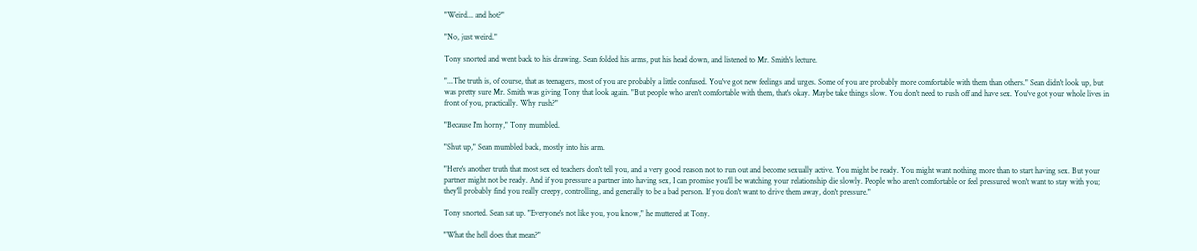"Weird... and hot?"

"No, just weird."

Tony snorted and went back to his drawing. Sean folded his arms, put his head down, and listened to Mr. Smith's lecture.

"...The truth is, of course, that as teenagers, most of you are probably a little confused. You've got new feelings and urges. Some of you are probably more comfortable with them than others." Sean didn't look up, but was pretty sure Mr. Smith was giving Tony that look again. "But people who aren't comfortable with them, that's okay. Maybe take things slow. You don't need to rush off and have sex. You've got your whole lives in front of you, practically. Why rush?"

"Because I'm horny," Tony mumbled.

"Shut up," Sean mumbled back, mostly into his arm.

"Here's another truth that most sex ed teachers don't tell you, and a very good reason not to run out and become sexually active. You might be ready. You might want nothing more than to start having sex. But your partner might not be ready. And if you pressure a partner into having sex, I can promise you'll be watching your relationship die slowly. People who aren't comfortable or feel pressured won't want to stay with you; they'll probably find you really creepy, controlling, and generally to be a bad person. If you don't want to drive them away, don't pressure."

Tony snorted. Sean sat up. "Everyone's not like you, you know," he muttered at Tony.

"What the hell does that mean?"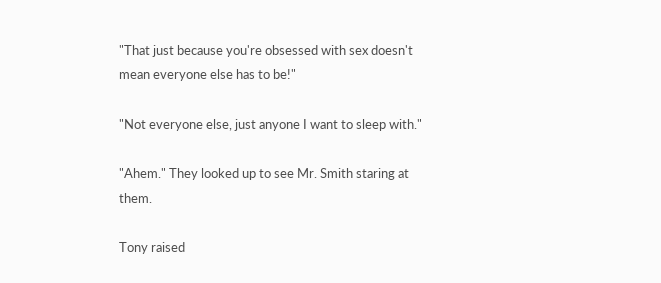"That just because you're obsessed with sex doesn't mean everyone else has to be!"

"Not everyone else, just anyone I want to sleep with."

"Ahem." They looked up to see Mr. Smith staring at them.

Tony raised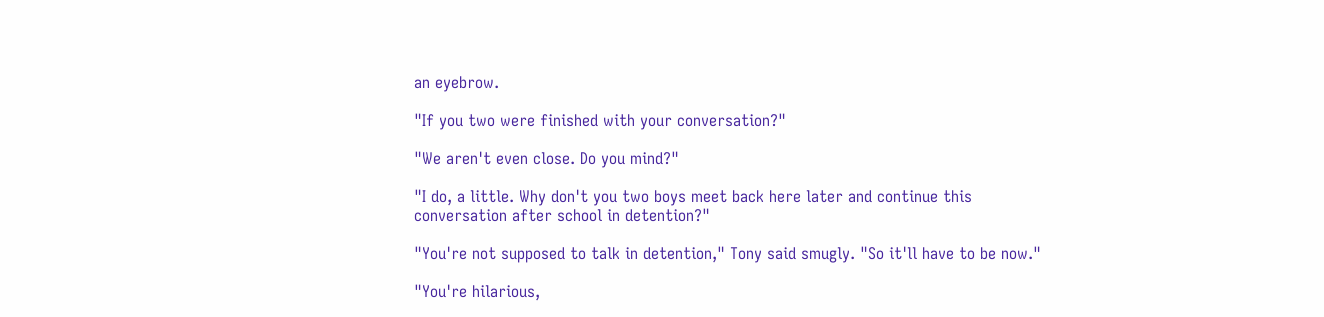an eyebrow.

"If you two were finished with your conversation?"

"We aren't even close. Do you mind?"

"I do, a little. Why don't you two boys meet back here later and continue this conversation after school in detention?"

"You're not supposed to talk in detention," Tony said smugly. "So it'll have to be now."

"You're hilarious,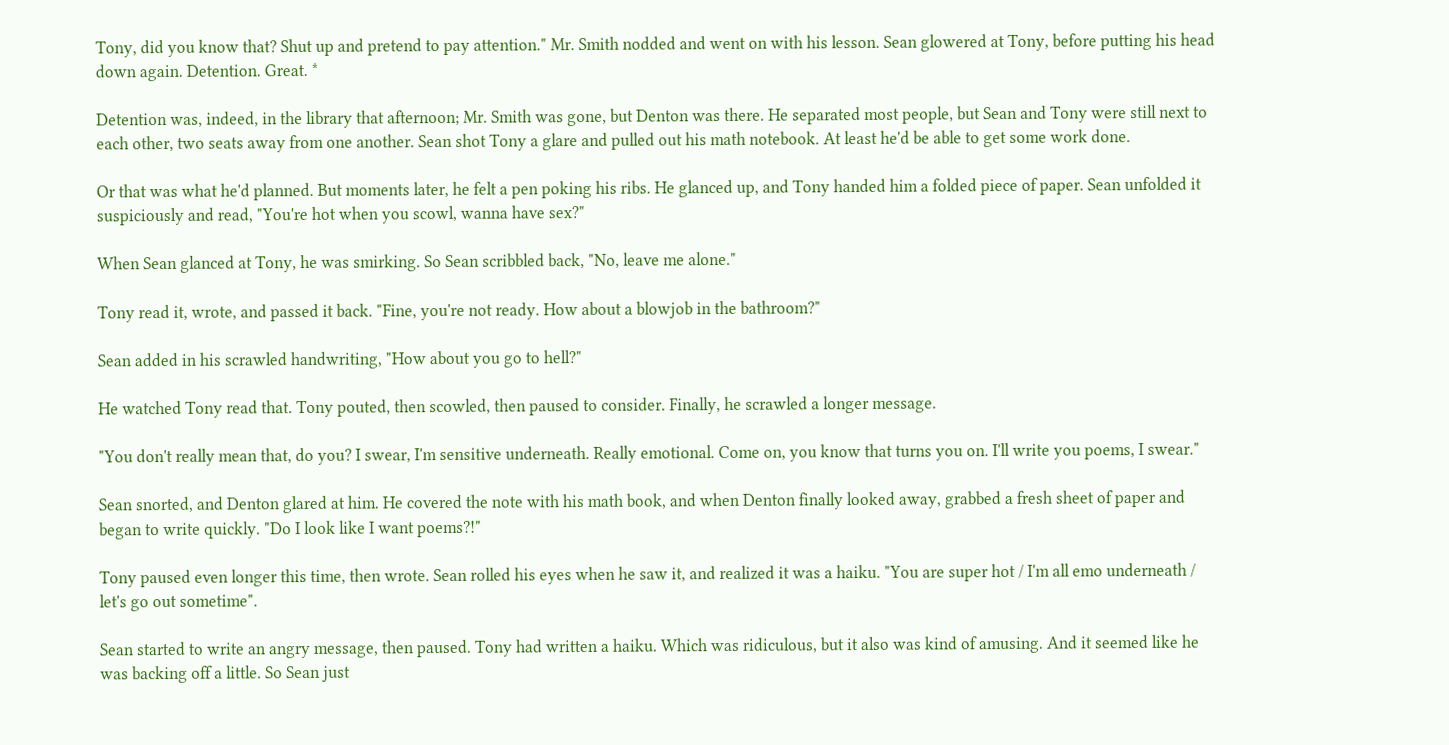Tony, did you know that? Shut up and pretend to pay attention." Mr. Smith nodded and went on with his lesson. Sean glowered at Tony, before putting his head down again. Detention. Great. *

Detention was, indeed, in the library that afternoon; Mr. Smith was gone, but Denton was there. He separated most people, but Sean and Tony were still next to each other, two seats away from one another. Sean shot Tony a glare and pulled out his math notebook. At least he'd be able to get some work done.

Or that was what he'd planned. But moments later, he felt a pen poking his ribs. He glanced up, and Tony handed him a folded piece of paper. Sean unfolded it suspiciously and read, "You're hot when you scowl, wanna have sex?"

When Sean glanced at Tony, he was smirking. So Sean scribbled back, "No, leave me alone."

Tony read it, wrote, and passed it back. "Fine, you're not ready. How about a blowjob in the bathroom?"

Sean added in his scrawled handwriting, "How about you go to hell?"

He watched Tony read that. Tony pouted, then scowled, then paused to consider. Finally, he scrawled a longer message.

"You don't really mean that, do you? I swear, I'm sensitive underneath. Really emotional. Come on, you know that turns you on. I'll write you poems, I swear."

Sean snorted, and Denton glared at him. He covered the note with his math book, and when Denton finally looked away, grabbed a fresh sheet of paper and began to write quickly. "Do I look like I want poems?!"

Tony paused even longer this time, then wrote. Sean rolled his eyes when he saw it, and realized it was a haiku. "You are super hot / I'm all emo underneath / let's go out sometime".

Sean started to write an angry message, then paused. Tony had written a haiku. Which was ridiculous, but it also was kind of amusing. And it seemed like he was backing off a little. So Sean just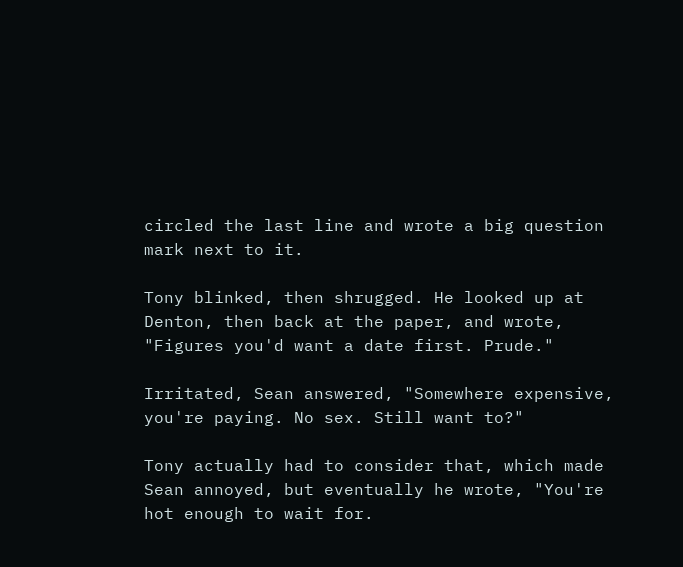circled the last line and wrote a big question mark next to it.

Tony blinked, then shrugged. He looked up at Denton, then back at the paper, and wrote, "Figures you'd want a date first. Prude."

Irritated, Sean answered, "Somewhere expensive, you're paying. No sex. Still want to?"

Tony actually had to consider that, which made Sean annoyed, but eventually he wrote, "You're hot enough to wait for.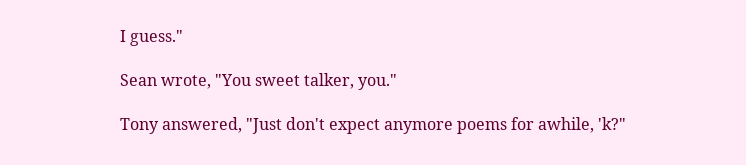I guess."

Sean wrote, "You sweet talker, you."

Tony answered, "Just don't expect anymore poems for awhile, 'k?"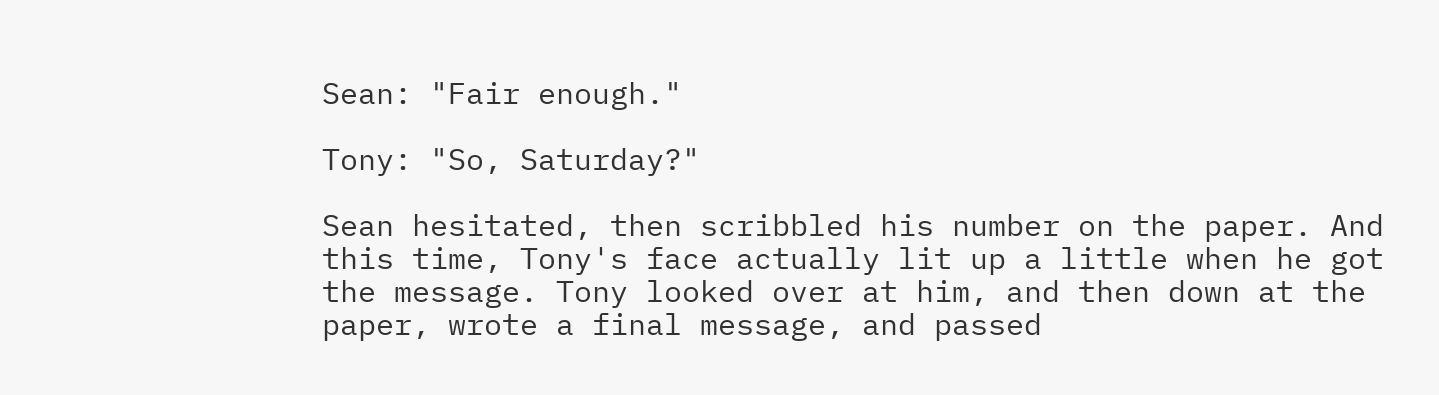Sean: "Fair enough."

Tony: "So, Saturday?"

Sean hesitated, then scribbled his number on the paper. And this time, Tony's face actually lit up a little when he got the message. Tony looked over at him, and then down at the paper, wrote a final message, and passed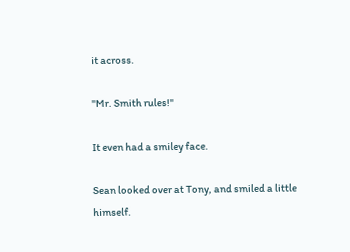it across.

"Mr. Smith rules!"

It even had a smiley face.

Sean looked over at Tony, and smiled a little himself.